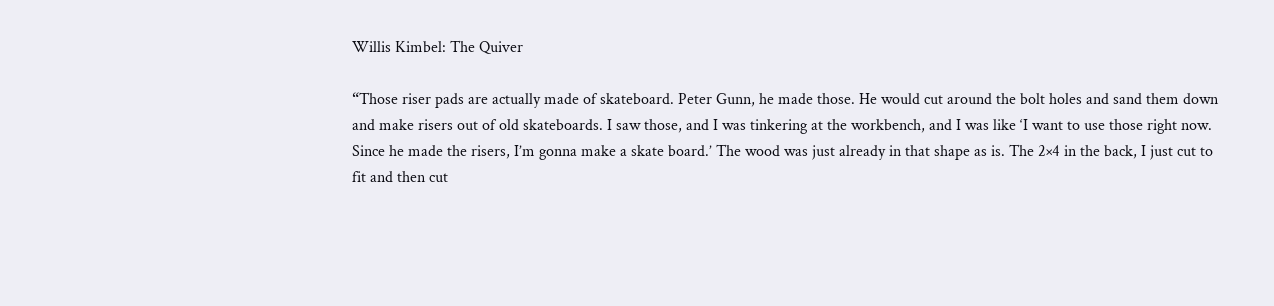Willis Kimbel: The Quiver

“Those riser pads are actually made of skateboard. Peter Gunn, he made those. He would cut around the bolt holes and sand them down and make risers out of old skateboards. I saw those, and I was tinkering at the workbench, and I was like ‘I want to use those right now. Since he made the risers, I’m gonna make a skate board.’ The wood was just already in that shape as is. The 2×4 in the back, I just cut to fit and then cut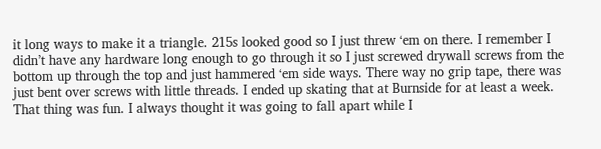it long ways to make it a triangle. 215s looked good so I just threw ‘em on there. I remember I didn’t have any hardware long enough to go through it so I just screwed drywall screws from the bottom up through the top and just hammered ‘em side ways. There way no grip tape, there was just bent over screws with little threads. I ended up skating that at Burnside for at least a week. That thing was fun. I always thought it was going to fall apart while I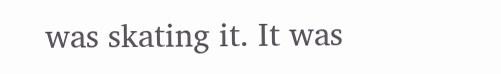was skating it. It was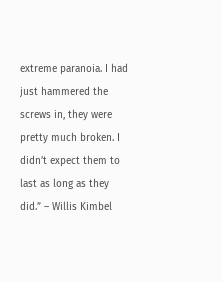extreme paranoia. I had just hammered the screws in, they were pretty much broken. I didn’t expect them to last as long as they did.” – Willis Kimbel